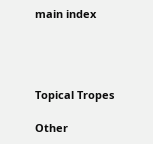main index




Topical Tropes

Other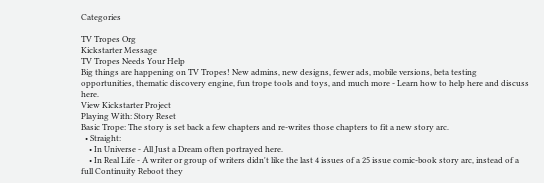Categories

TV Tropes Org
Kickstarter Message
TV Tropes Needs Your Help
Big things are happening on TV Tropes! New admins, new designs, fewer ads, mobile versions, beta testing opportunities, thematic discovery engine, fun trope tools and toys, and much more - Learn how to help here and discuss here.
View Kickstarter Project
Playing With: Story Reset
Basic Trope: The story is set back a few chapters and re-writes those chapters to fit a new story arc.
  • Straight:
    • In Universe - All Just a Dream often portrayed here.
    • In Real Life - A writer or group of writers didn't like the last 4 issues of a 25 issue comic-book story arc, instead of a full Continuity Reboot they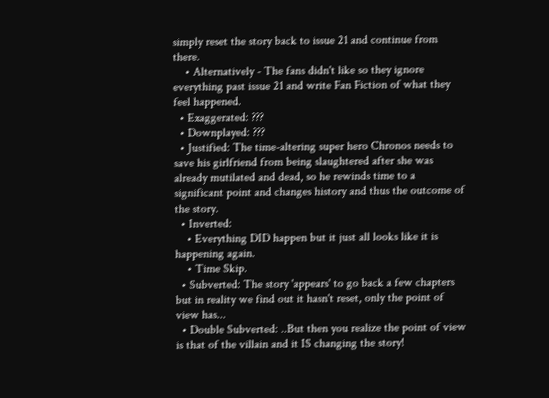simply reset the story back to issue 21 and continue from there.
    • Alternatively - The fans didn't like so they ignore everything past issue 21 and write Fan Fiction of what they feel happened.
  • Exaggerated: ???
  • Downplayed: ???
  • Justified: The time-altering super hero Chronos needs to save his girlfriend from being slaughtered after she was already mutilated and dead, so he rewinds time to a significant point and changes history and thus the outcome of the story.
  • Inverted:
    • Everything DID happen but it just all looks like it is happening again.
    • Time Skip.
  • Subverted: The story 'appears' to go back a few chapters but in reality we find out it hasn't reset, only the point of view has...
  • Double Subverted: ..But then you realize the point of view is that of the villain and it IS changing the story!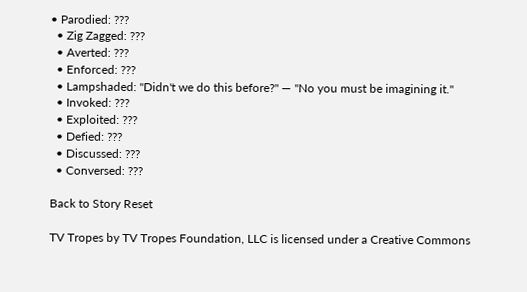• Parodied: ???
  • Zig Zagged: ???
  • Averted: ???
  • Enforced: ???
  • Lampshaded: "Didn't we do this before?" — "No you must be imagining it."
  • Invoked: ???
  • Exploited: ???
  • Defied: ???
  • Discussed: ???
  • Conversed: ???

Back to Story Reset

TV Tropes by TV Tropes Foundation, LLC is licensed under a Creative Commons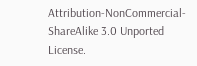Attribution-NonCommercial-ShareAlike 3.0 Unported License.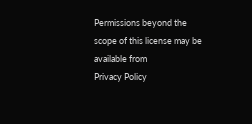Permissions beyond the scope of this license may be available from
Privacy Policy